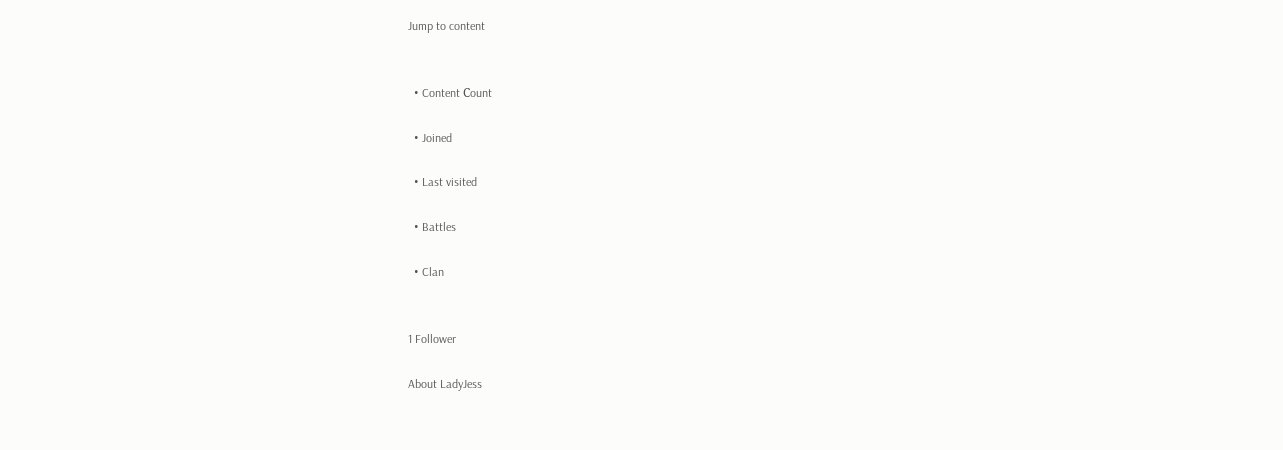Jump to content


  • Content Сount

  • Joined

  • Last visited

  • Battles

  • Clan


1 Follower

About LadyJess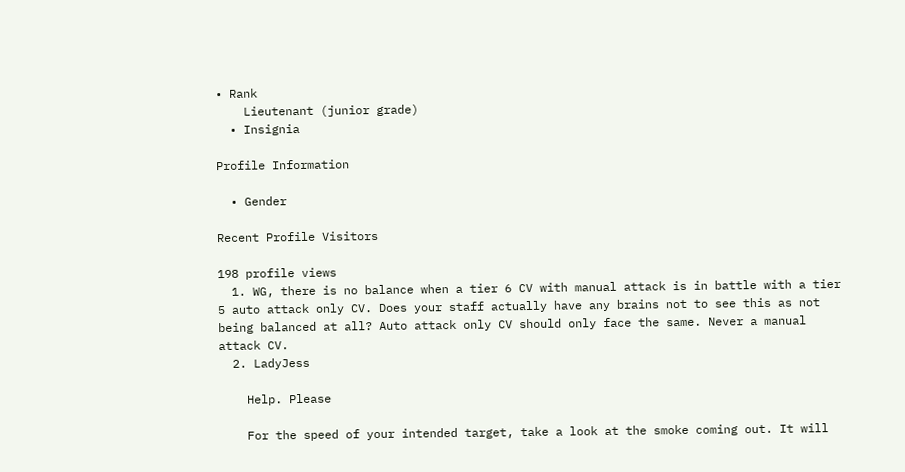• Rank
    Lieutenant (junior grade)
  • Insignia

Profile Information

  • Gender

Recent Profile Visitors

198 profile views
  1. WG, there is no balance when a tier 6 CV with manual attack is in battle with a tier 5 auto attack only CV. Does your staff actually have any brains not to see this as not being balanced at all? Auto attack only CV should only face the same. Never a manual attack CV.
  2. LadyJess

    Help. Please

    For the speed of your intended target, take a look at the smoke coming out. It will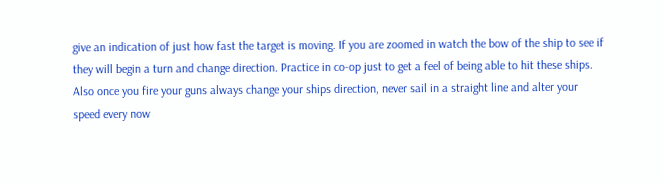give an indication of just how fast the target is moving. If you are zoomed in watch the bow of the ship to see if they will begin a turn and change direction. Practice in co-op just to get a feel of being able to hit these ships. Also once you fire your guns always change your ships direction, never sail in a straight line and alter your speed every now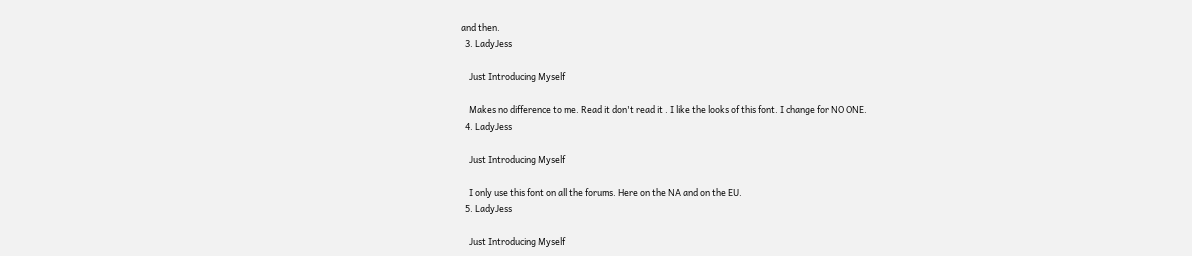and then.
  3. LadyJess

    Just Introducing Myself

    Makes no difference to me. Read it don't read it . I like the looks of this font. I change for NO ONE.
  4. LadyJess

    Just Introducing Myself

    I only use this font on all the forums. Here on the NA and on the EU.
  5. LadyJess

    Just Introducing Myself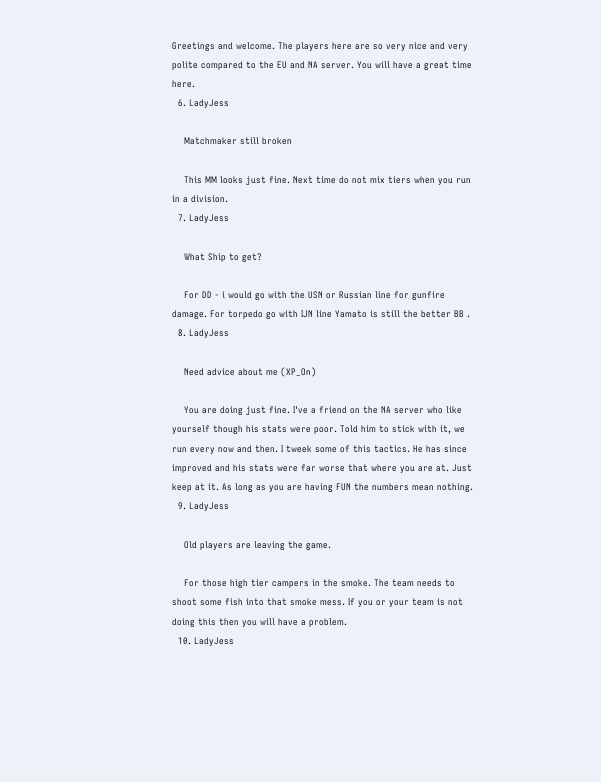Greetings and welcome. The players here are so very nice and very polite compared to the EU and NA server. You will have a great time here.
  6. LadyJess

    Matchmaker still broken

    This MM looks just fine. Next time do not mix tiers when you run in a division.
  7. LadyJess

    What Ship to get?

    For DD - i would go with the USN or Russian line for gunfire damage. For torpedo go with IJN line Yamato is still the better BB .
  8. LadyJess

    Need advice about me (XP_On)

    You are doing just fine. I've a friend on the NA server who like yourself though his stats were poor. Told him to stick with it, we run every now and then. I tweek some of this tactics. He has since improved and his stats were far worse that where you are at. Just keep at it. As long as you are having FUN the numbers mean nothing.
  9. LadyJess

    Old players are leaving the game.

    For those high tier campers in the smoke. The team needs to shoot some fish into that smoke mess. If you or your team is not doing this then you will have a problem.
  10. LadyJess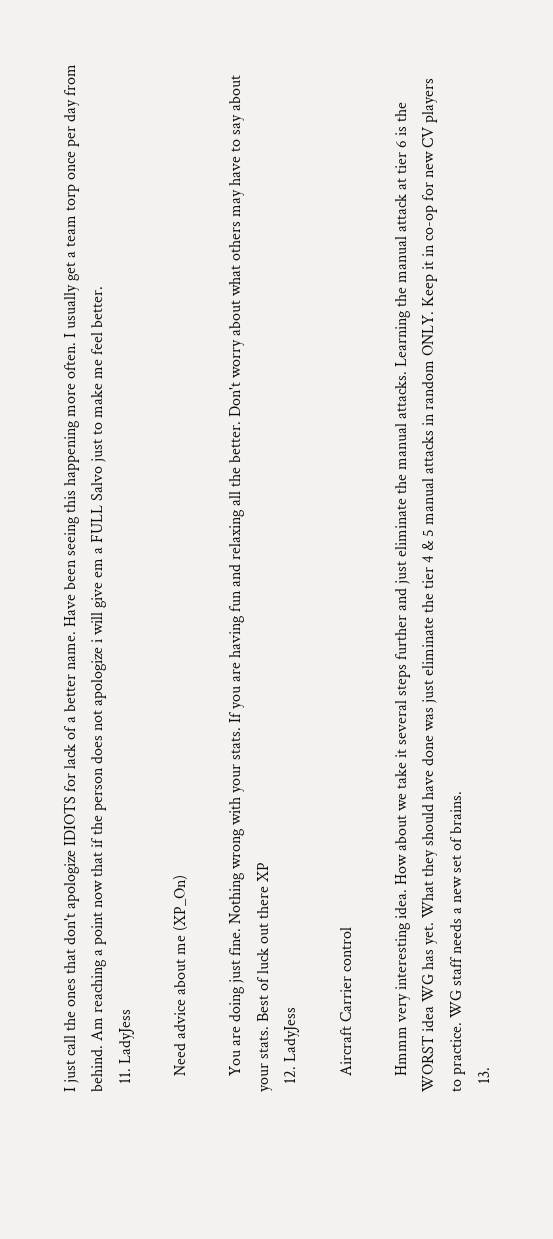I just call the ones that don't apologize IDIOTS for lack of a better name. Have been seeing this happening more often. I usually get a team torp once per day from behind. Am reaching a point now that if the person does not apologize i will give em a FULL Salvo just to make me feel better.
  11. LadyJess

    Need advice about me (XP_On)

    You are doing just fine. Nothing wrong with your stats. If you are having fun and relaxing all the better. Don't worry about what others may have to say about your stats. Best of luck out there XP
  12. LadyJess

    Aircraft Carrier control

    Hmmm very interesting idea. How about we take it several steps further and just eliminate the manual attacks. Learning the manual attack at tier 6 is the WORST idea WG has yet. What they should have done was just eliminate the tier 4 & 5 manual attacks in random ONLY. Keep it in co-op for new CV players to practice. WG staff needs a new set of brains.
  13.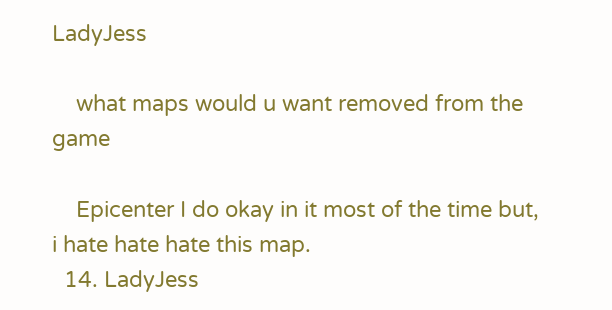LadyJess

    what maps would u want removed from the game

    Epicenter I do okay in it most of the time but, i hate hate hate this map.
  14. LadyJess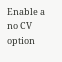Enable a no CV option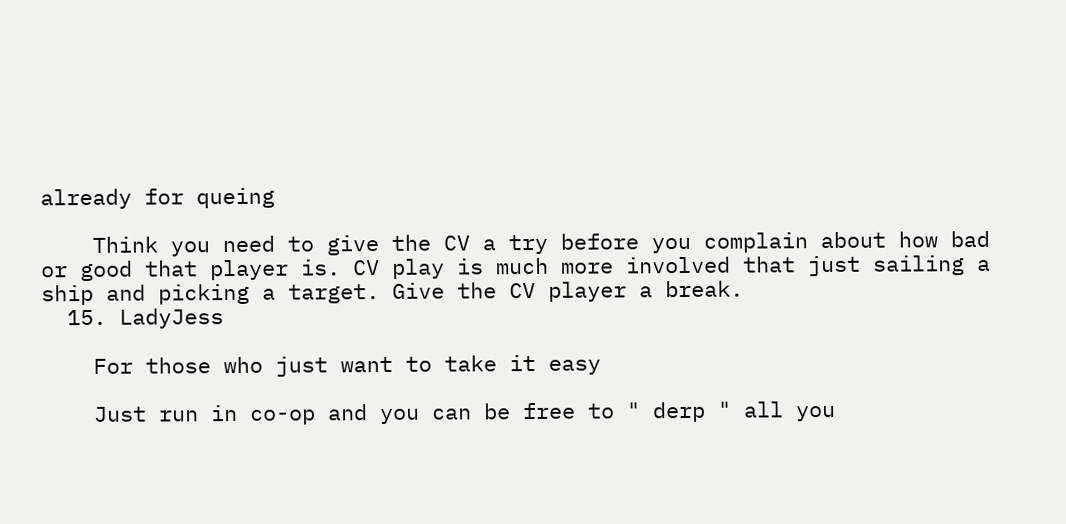already for queing

    Think you need to give the CV a try before you complain about how bad or good that player is. CV play is much more involved that just sailing a ship and picking a target. Give the CV player a break.
  15. LadyJess

    For those who just want to take it easy

    Just run in co-op and you can be free to " derp " all you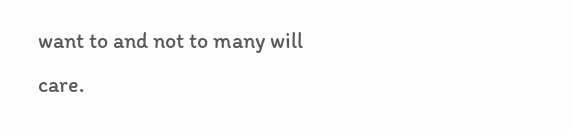want to and not to many will care.